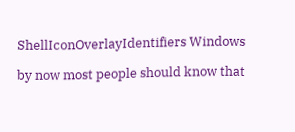ShellIconOverlayIdentifiers Windows

by now most people should know that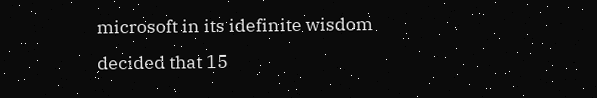microsoft in its idefinite wisdom decided that 15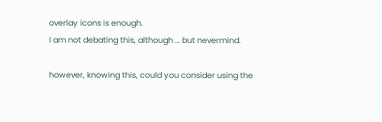overlay icons is enough.
I am not debating this, although … but nevermind.

however, knowing this, could you consider using the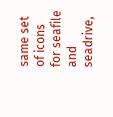same set of icons for seafile and seadrive,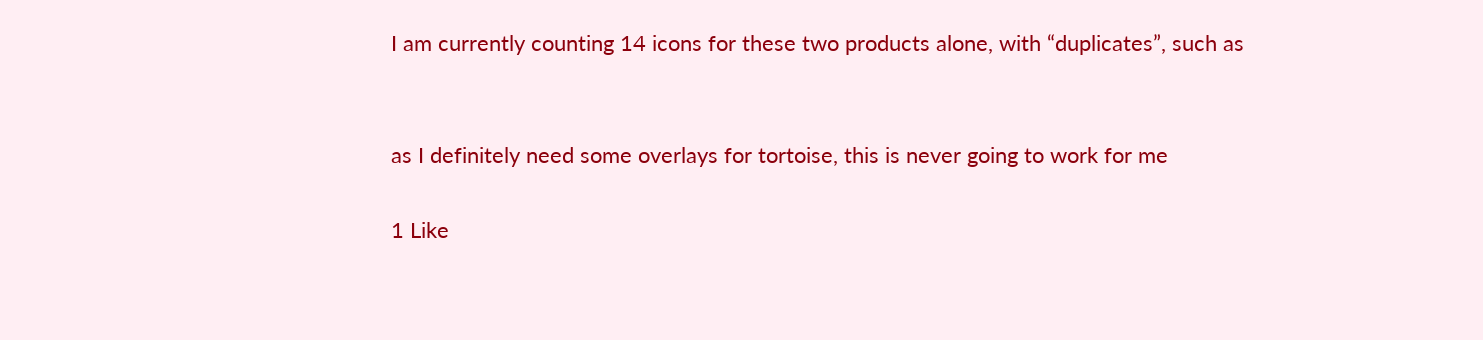I am currently counting 14 icons for these two products alone, with “duplicates”, such as


as I definitely need some overlays for tortoise, this is never going to work for me

1 Like